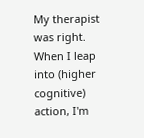My therapist was right. When I leap into (higher cognitive) action, I'm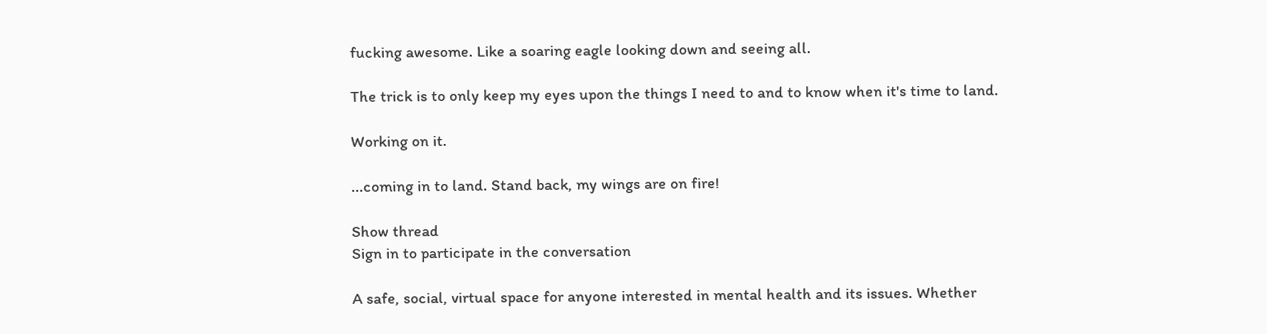fucking awesome. Like a soaring eagle looking down and seeing all.

The trick is to only keep my eyes upon the things I need to and to know when it's time to land.

Working on it.

...coming in to land. Stand back, my wings are on fire!

Show thread
Sign in to participate in the conversation

A safe, social, virtual space for anyone interested in mental health and its issues. Whether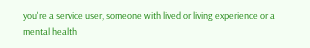you're a service user, someone with lived or living experience or a mental health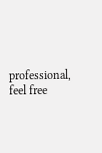professional, feel free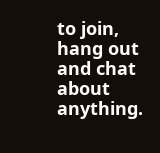to join, hang out and chat about anything.